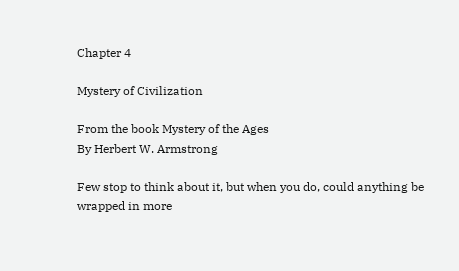Chapter 4

Mystery of Civilization

From the book Mystery of the Ages
By Herbert W. Armstrong

Few stop to think about it, but when you do, could anything be wrapped in more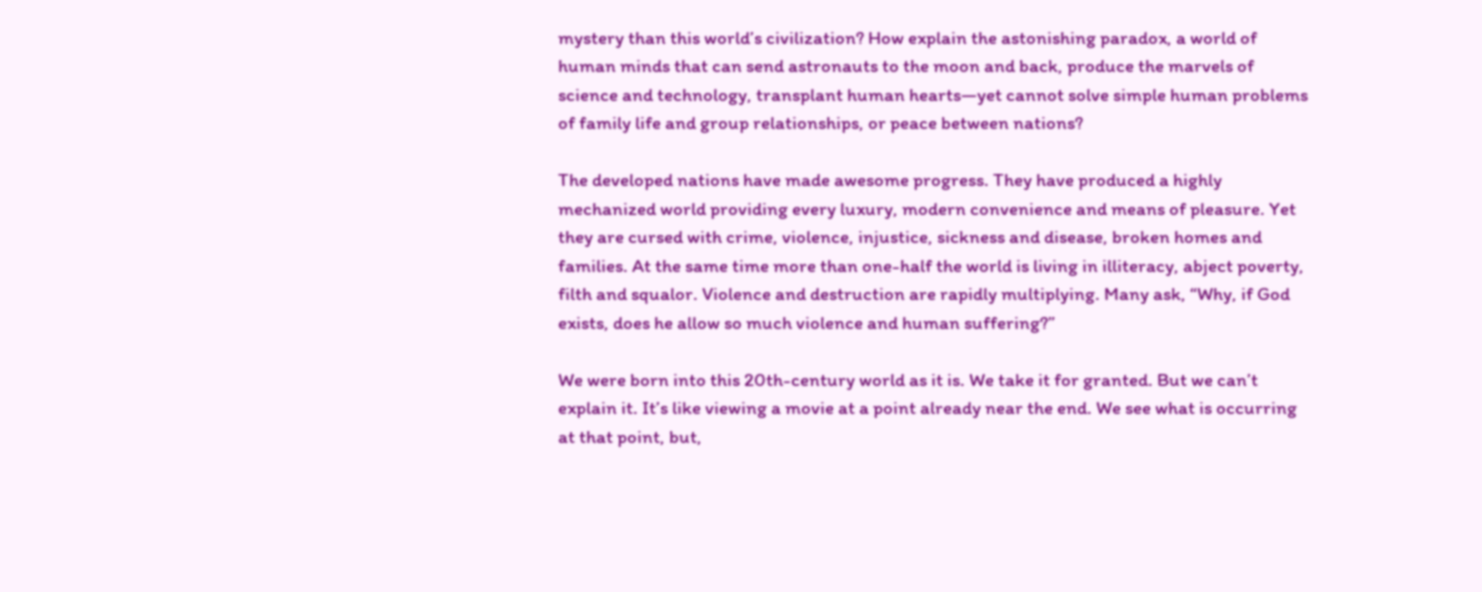mystery than this world’s civilization? How explain the astonishing paradox, a world of human minds that can send astronauts to the moon and back, produce the marvels of science and technology, transplant human hearts—yet cannot solve simple human problems of family life and group relationships, or peace between nations?

The developed nations have made awesome progress. They have produced a highly mechanized world providing every luxury, modern convenience and means of pleasure. Yet they are cursed with crime, violence, injustice, sickness and disease, broken homes and families. At the same time more than one-half the world is living in illiteracy, abject poverty, filth and squalor. Violence and destruction are rapidly multiplying. Many ask, “Why, if God exists, does he allow so much violence and human suffering?”

We were born into this 20th-century world as it is. We take it for granted. But we can’t explain it. It’s like viewing a movie at a point already near the end. We see what is occurring at that point, but,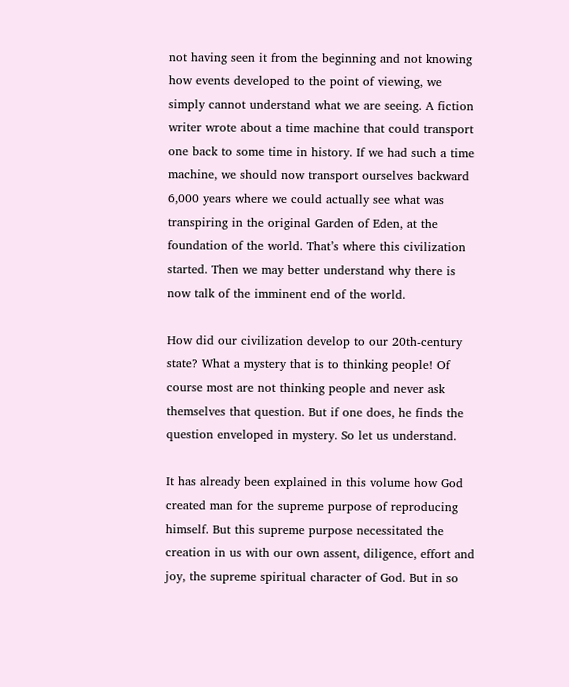not having seen it from the beginning and not knowing how events developed to the point of viewing, we simply cannot understand what we are seeing. A fiction writer wrote about a time machine that could transport one back to some time in history. If we had such a time machine, we should now transport ourselves backward 6,000 years where we could actually see what was transpiring in the original Garden of Eden, at the foundation of the world. That’s where this civilization started. Then we may better understand why there is now talk of the imminent end of the world.

How did our civilization develop to our 20th-century state? What a mystery that is to thinking people! Of course most are not thinking people and never ask themselves that question. But if one does, he finds the question enveloped in mystery. So let us understand.

It has already been explained in this volume how God created man for the supreme purpose of reproducing himself. But this supreme purpose necessitated the creation in us with our own assent, diligence, effort and joy, the supreme spiritual character of God. But in so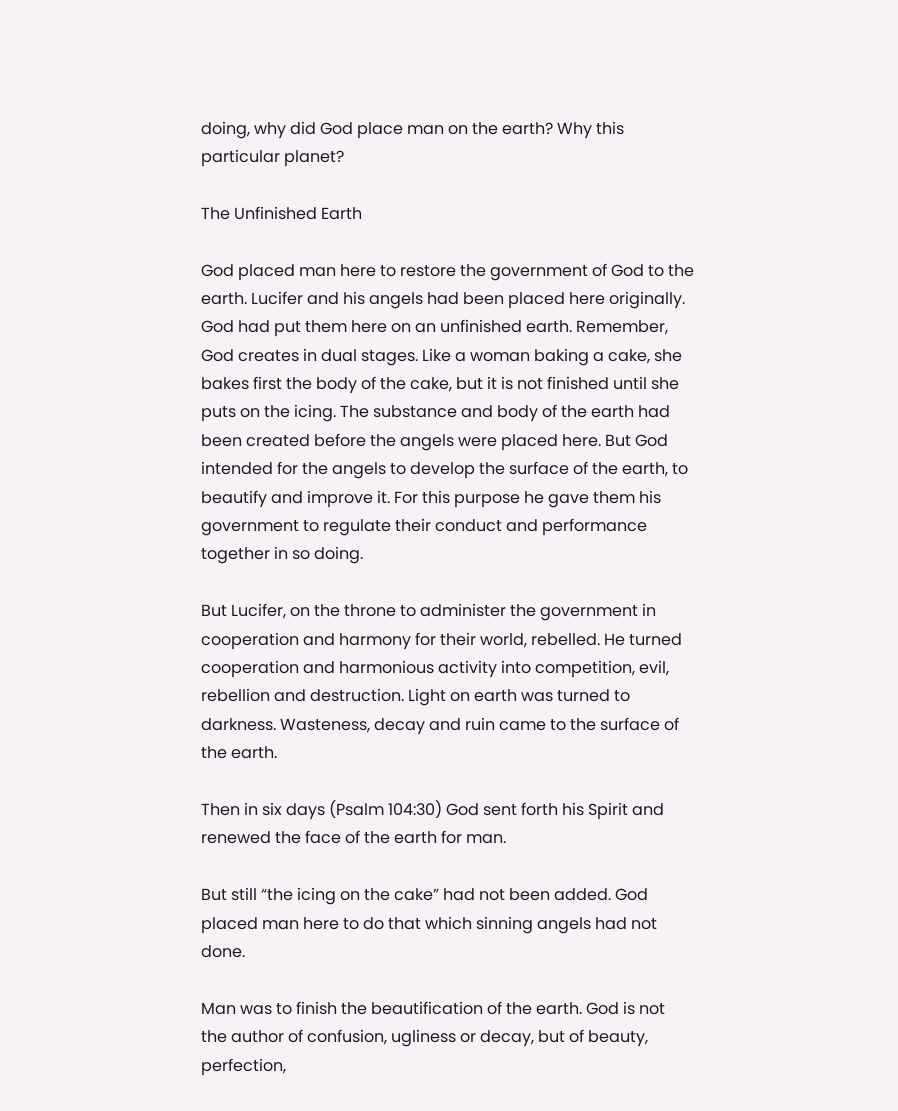doing, why did God place man on the earth? Why this particular planet?

The Unfinished Earth

God placed man here to restore the government of God to the earth. Lucifer and his angels had been placed here originally. God had put them here on an unfinished earth. Remember, God creates in dual stages. Like a woman baking a cake, she bakes first the body of the cake, but it is not finished until she puts on the icing. The substance and body of the earth had been created before the angels were placed here. But God intended for the angels to develop the surface of the earth, to beautify and improve it. For this purpose he gave them his government to regulate their conduct and performance together in so doing.

But Lucifer, on the throne to administer the government in cooperation and harmony for their world, rebelled. He turned cooperation and harmonious activity into competition, evil, rebellion and destruction. Light on earth was turned to darkness. Wasteness, decay and ruin came to the surface of the earth.

Then in six days (Psalm 104:30) God sent forth his Spirit and renewed the face of the earth for man.

But still “the icing on the cake” had not been added. God placed man here to do that which sinning angels had not done.

Man was to finish the beautification of the earth. God is not the author of confusion, ugliness or decay, but of beauty, perfection,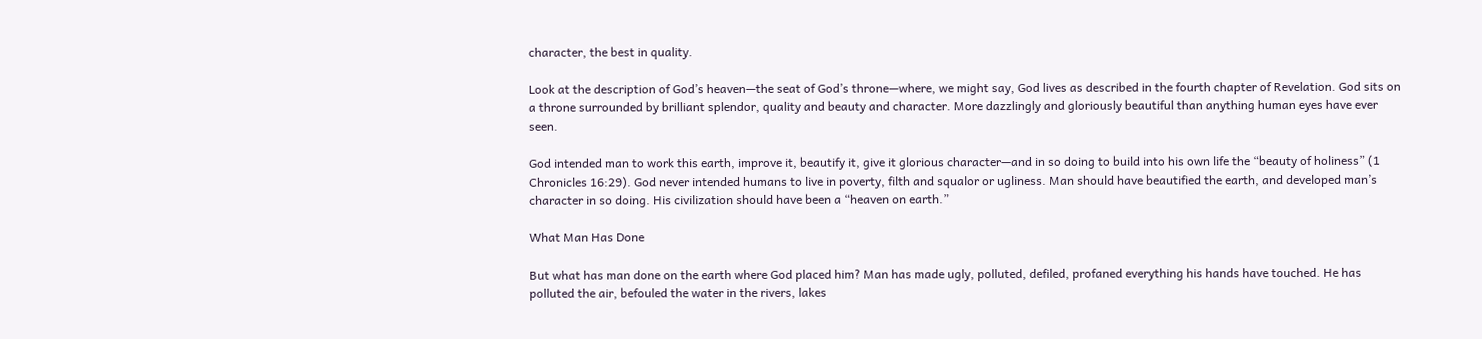character, the best in quality.

Look at the description of God’s heaven—the seat of God’s throne—where, we might say, God lives as described in the fourth chapter of Revelation. God sits on a throne surrounded by brilliant splendor, quality and beauty and character. More dazzlingly and gloriously beautiful than anything human eyes have ever seen.

God intended man to work this earth, improve it, beautify it, give it glorious character—and in so doing to build into his own life the “beauty of holiness” (1 Chronicles 16:29). God never intended humans to live in poverty, filth and squalor or ugliness. Man should have beautified the earth, and developed man’s character in so doing. His civilization should have been a “heaven on earth.”

What Man Has Done

But what has man done on the earth where God placed him? Man has made ugly, polluted, defiled, profaned everything his hands have touched. He has polluted the air, befouled the water in the rivers, lakes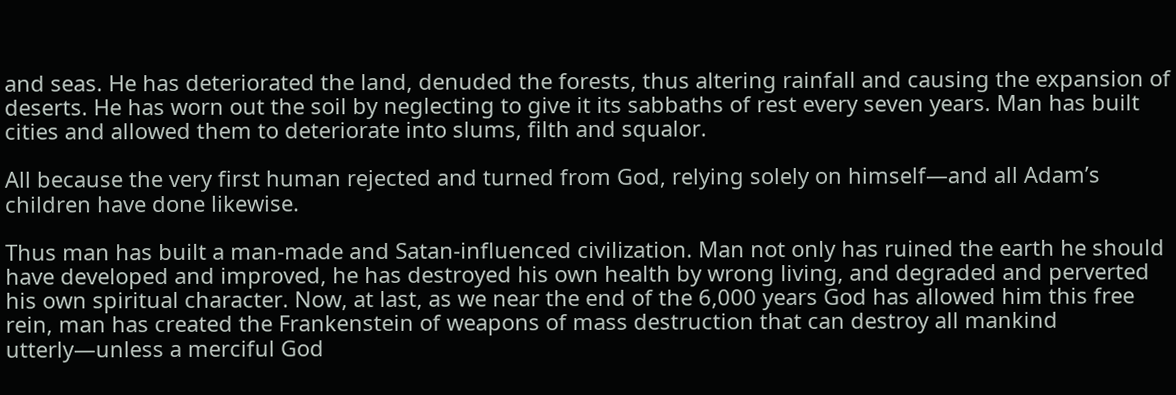and seas. He has deteriorated the land, denuded the forests, thus altering rainfall and causing the expansion of deserts. He has worn out the soil by neglecting to give it its sabbaths of rest every seven years. Man has built cities and allowed them to deteriorate into slums, filth and squalor.

All because the very first human rejected and turned from God, relying solely on himself—and all Adam’s children have done likewise.

Thus man has built a man-made and Satan-influenced civilization. Man not only has ruined the earth he should have developed and improved, he has destroyed his own health by wrong living, and degraded and perverted his own spiritual character. Now, at last, as we near the end of the 6,000 years God has allowed him this free rein, man has created the Frankenstein of weapons of mass destruction that can destroy all mankind utterly—unless a merciful God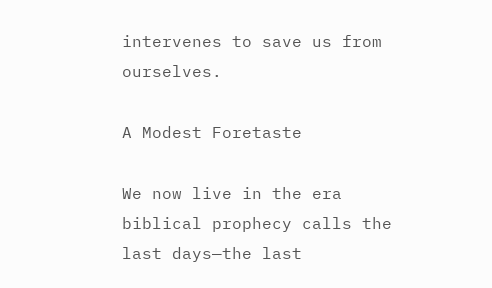intervenes to save us from ourselves.

A Modest Foretaste

We now live in the era biblical prophecy calls the last days—the last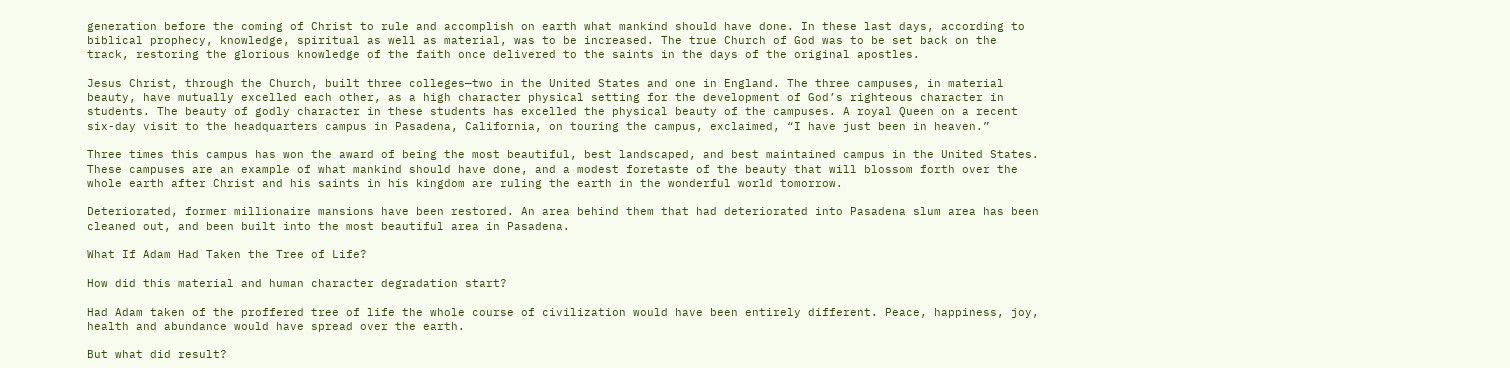generation before the coming of Christ to rule and accomplish on earth what mankind should have done. In these last days, according to biblical prophecy, knowledge, spiritual as well as material, was to be increased. The true Church of God was to be set back on the track, restoring the glorious knowledge of the faith once delivered to the saints in the days of the original apostles.

Jesus Christ, through the Church, built three colleges—two in the United States and one in England. The three campuses, in material beauty, have mutually excelled each other, as a high character physical setting for the development of God’s righteous character in students. The beauty of godly character in these students has excelled the physical beauty of the campuses. A royal Queen on a recent six-day visit to the headquarters campus in Pasadena, California, on touring the campus, exclaimed, “I have just been in heaven.”

Three times this campus has won the award of being the most beautiful, best landscaped, and best maintained campus in the United States. These campuses are an example of what mankind should have done, and a modest foretaste of the beauty that will blossom forth over the whole earth after Christ and his saints in his kingdom are ruling the earth in the wonderful world tomorrow.

Deteriorated, former millionaire mansions have been restored. An area behind them that had deteriorated into Pasadena slum area has been cleaned out, and been built into the most beautiful area in Pasadena.

What If Adam Had Taken the Tree of Life?

How did this material and human character degradation start?

Had Adam taken of the proffered tree of life the whole course of civilization would have been entirely different. Peace, happiness, joy, health and abundance would have spread over the earth.

But what did result?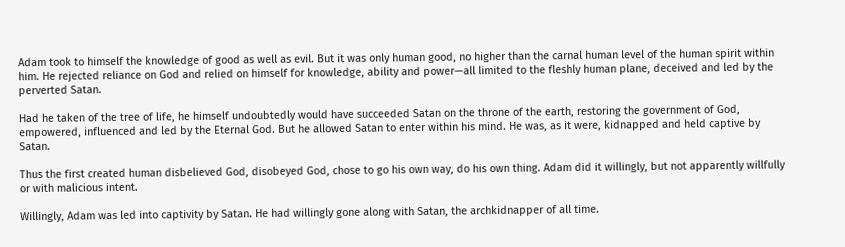Adam took to himself the knowledge of good as well as evil. But it was only human good, no higher than the carnal human level of the human spirit within him. He rejected reliance on God and relied on himself for knowledge, ability and power—all limited to the fleshly human plane, deceived and led by the perverted Satan.

Had he taken of the tree of life, he himself undoubtedly would have succeeded Satan on the throne of the earth, restoring the government of God, empowered, influenced and led by the Eternal God. But he allowed Satan to enter within his mind. He was, as it were, kidnapped and held captive by Satan.

Thus the first created human disbelieved God, disobeyed God, chose to go his own way, do his own thing. Adam did it willingly, but not apparently willfully or with malicious intent.

Willingly, Adam was led into captivity by Satan. He had willingly gone along with Satan, the archkidnapper of all time.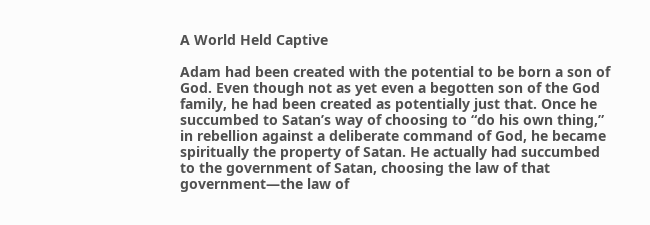A World Held Captive

Adam had been created with the potential to be born a son of God. Even though not as yet even a begotten son of the God family, he had been created as potentially just that. Once he succumbed to Satan’s way of choosing to “do his own thing,” in rebellion against a deliberate command of God, he became spiritually the property of Satan. He actually had succumbed to the government of Satan, choosing the law of that government—the law of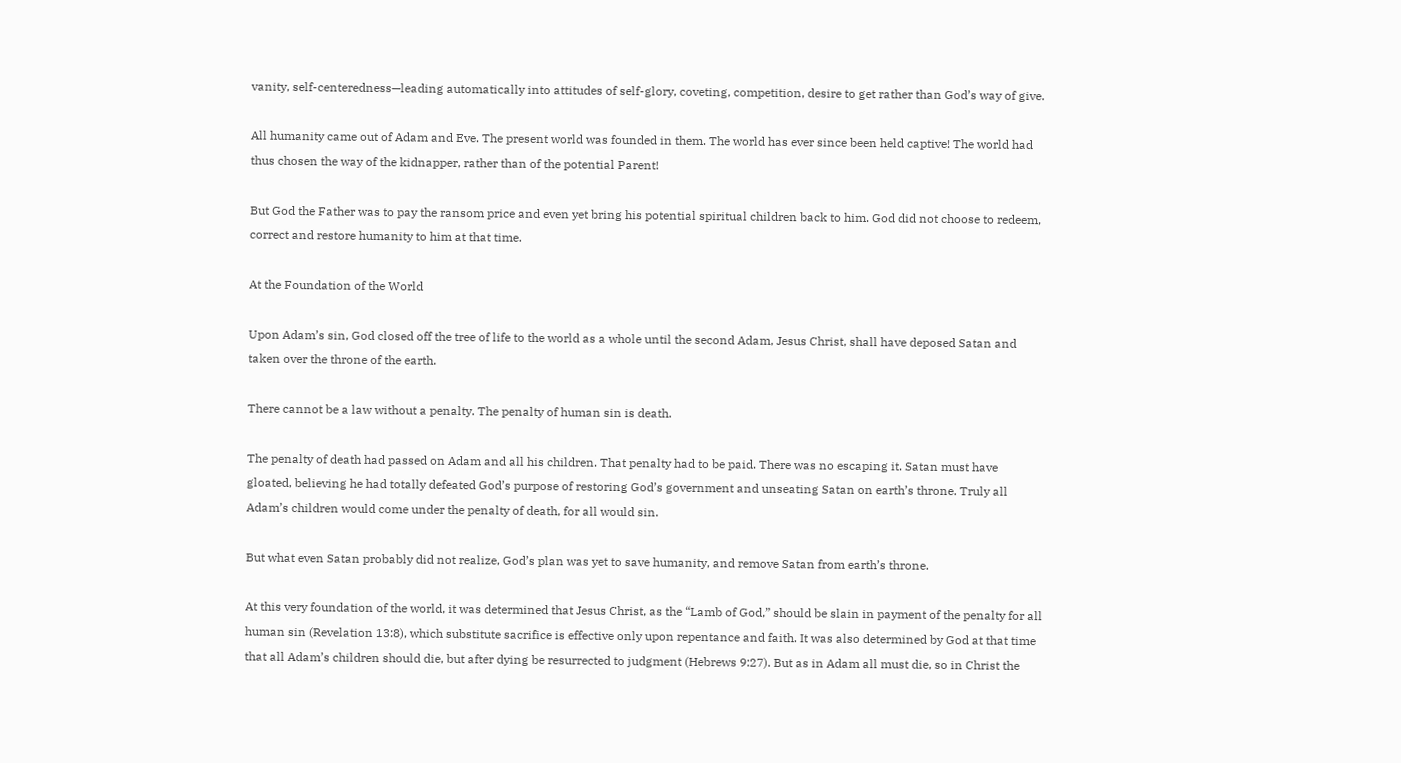vanity, self-centeredness—leading automatically into attitudes of self-glory, coveting, competition, desire to get rather than God’s way of give.

All humanity came out of Adam and Eve. The present world was founded in them. The world has ever since been held captive! The world had thus chosen the way of the kidnapper, rather than of the potential Parent!

But God the Father was to pay the ransom price and even yet bring his potential spiritual children back to him. God did not choose to redeem, correct and restore humanity to him at that time.

At the Foundation of the World

Upon Adam’s sin, God closed off the tree of life to the world as a whole until the second Adam, Jesus Christ, shall have deposed Satan and taken over the throne of the earth.

There cannot be a law without a penalty. The penalty of human sin is death.

The penalty of death had passed on Adam and all his children. That penalty had to be paid. There was no escaping it. Satan must have gloated, believing he had totally defeated God’s purpose of restoring God’s government and unseating Satan on earth’s throne. Truly all Adam’s children would come under the penalty of death, for all would sin.

But what even Satan probably did not realize, God’s plan was yet to save humanity, and remove Satan from earth’s throne.

At this very foundation of the world, it was determined that Jesus Christ, as the “Lamb of God,” should be slain in payment of the penalty for all human sin (Revelation 13:8), which substitute sacrifice is effective only upon repentance and faith. It was also determined by God at that time that all Adam’s children should die, but after dying be resurrected to judgment (Hebrews 9:27). But as in Adam all must die, so in Christ the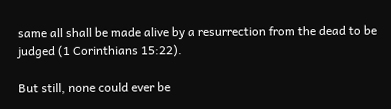same all shall be made alive by a resurrection from the dead to be judged (1 Corinthians 15:22).

But still, none could ever be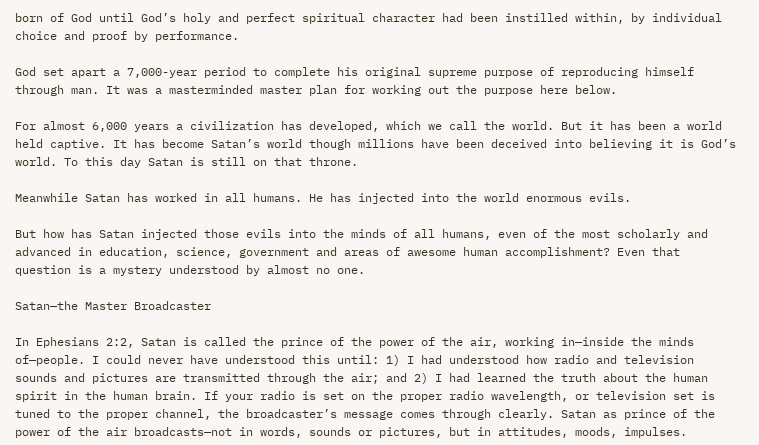born of God until God’s holy and perfect spiritual character had been instilled within, by individual choice and proof by performance.

God set apart a 7,000-year period to complete his original supreme purpose of reproducing himself through man. It was a masterminded master plan for working out the purpose here below.

For almost 6,000 years a civilization has developed, which we call the world. But it has been a world held captive. It has become Satan’s world though millions have been deceived into believing it is God’s world. To this day Satan is still on that throne.

Meanwhile Satan has worked in all humans. He has injected into the world enormous evils.

But how has Satan injected those evils into the minds of all humans, even of the most scholarly and advanced in education, science, government and areas of awesome human accomplishment? Even that question is a mystery understood by almost no one.

Satan—the Master Broadcaster

In Ephesians 2:2, Satan is called the prince of the power of the air, working in—inside the minds of—people. I could never have understood this until: 1) I had understood how radio and television sounds and pictures are transmitted through the air; and 2) I had learned the truth about the human spirit in the human brain. If your radio is set on the proper radio wavelength, or television set is tuned to the proper channel, the broadcaster’s message comes through clearly. Satan as prince of the power of the air broadcasts—not in words, sounds or pictures, but in attitudes, moods, impulses.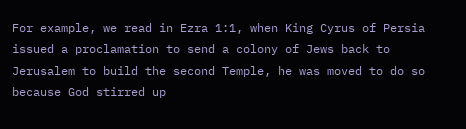For example, we read in Ezra 1:1, when King Cyrus of Persia issued a proclamation to send a colony of Jews back to Jerusalem to build the second Temple, he was moved to do so because God stirred up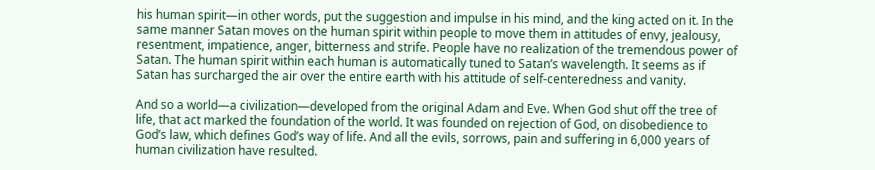his human spirit—in other words, put the suggestion and impulse in his mind, and the king acted on it. In the same manner Satan moves on the human spirit within people to move them in attitudes of envy, jealousy, resentment, impatience, anger, bitterness and strife. People have no realization of the tremendous power of Satan. The human spirit within each human is automatically tuned to Satan’s wavelength. It seems as if Satan has surcharged the air over the entire earth with his attitude of self-centeredness and vanity.

And so a world—a civilization—developed from the original Adam and Eve. When God shut off the tree of life, that act marked the foundation of the world. It was founded on rejection of God, on disobedience to God’s law, which defines God’s way of life. And all the evils, sorrows, pain and suffering in 6,000 years of human civilization have resulted.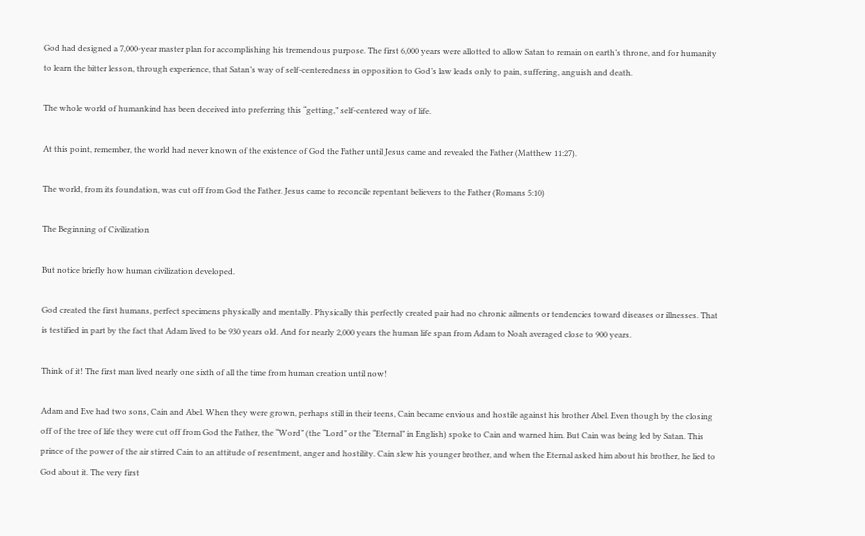God had designed a 7,000-year master plan for accomplishing his tremendous purpose. The first 6,000 years were allotted to allow Satan to remain on earth’s throne, and for humanity to learn the bitter lesson, through experience, that Satan’s way of self-centeredness in opposition to God’s law leads only to pain, suffering, anguish and death.

The whole world of humankind has been deceived into preferring this “getting,” self-centered way of life.

At this point, remember, the world had never known of the existence of God the Father until Jesus came and revealed the Father (Matthew 11:27).

The world, from its foundation, was cut off from God the Father. Jesus came to reconcile repentant believers to the Father (Romans 5:10)

The Beginning of Civilization

But notice briefly how human civilization developed.

God created the first humans, perfect specimens physically and mentally. Physically this perfectly created pair had no chronic ailments or tendencies toward diseases or illnesses. That is testified in part by the fact that Adam lived to be 930 years old. And for nearly 2,000 years the human life span from Adam to Noah averaged close to 900 years.

Think of it! The first man lived nearly one sixth of all the time from human creation until now!

Adam and Eve had two sons, Cain and Abel. When they were grown, perhaps still in their teens, Cain became envious and hostile against his brother Abel. Even though by the closing off of the tree of life they were cut off from God the Father, the “Word” (the “Lord” or the “Eternal” in English) spoke to Cain and warned him. But Cain was being led by Satan. This prince of the power of the air stirred Cain to an attitude of resentment, anger and hostility. Cain slew his younger brother, and when the Eternal asked him about his brother, he lied to God about it. The very first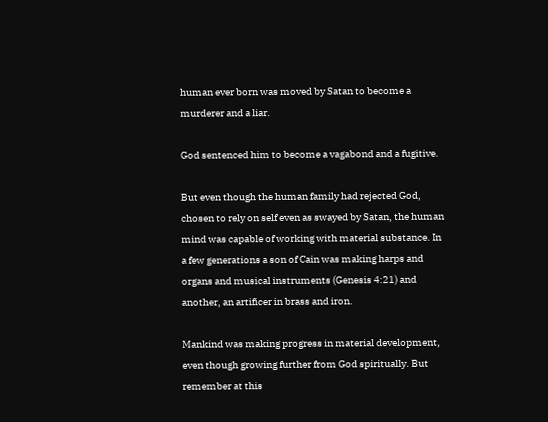human ever born was moved by Satan to become a murderer and a liar.

God sentenced him to become a vagabond and a fugitive.

But even though the human family had rejected God, chosen to rely on self even as swayed by Satan, the human mind was capable of working with material substance. In a few generations a son of Cain was making harps and organs and musical instruments (Genesis 4:21) and another, an artificer in brass and iron.

Mankind was making progress in material development, even though growing further from God spiritually. But remember at this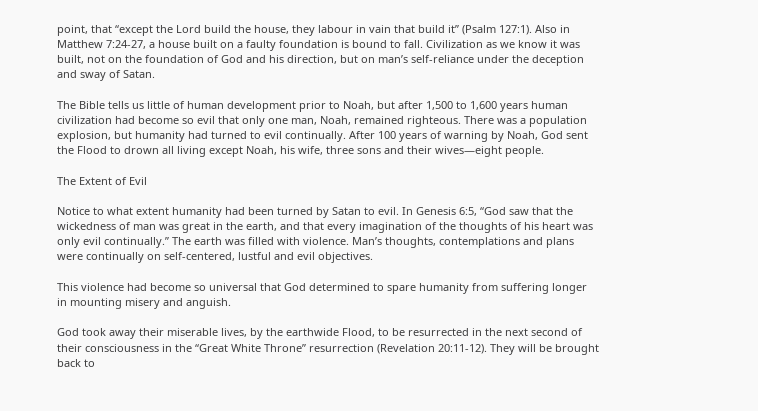point, that “except the Lord build the house, they labour in vain that build it” (Psalm 127:1). Also in Matthew 7:24-27, a house built on a faulty foundation is bound to fall. Civilization as we know it was built, not on the foundation of God and his direction, but on man’s self-reliance under the deception and sway of Satan.

The Bible tells us little of human development prior to Noah, but after 1,500 to 1,600 years human civilization had become so evil that only one man, Noah, remained righteous. There was a population explosion, but humanity had turned to evil continually. After 100 years of warning by Noah, God sent the Flood to drown all living except Noah, his wife, three sons and their wives—eight people.

The Extent of Evil

Notice to what extent humanity had been turned by Satan to evil. In Genesis 6:5, “God saw that the wickedness of man was great in the earth, and that every imagination of the thoughts of his heart was only evil continually.” The earth was filled with violence. Man’s thoughts, contemplations and plans were continually on self-centered, lustful and evil objectives.

This violence had become so universal that God determined to spare humanity from suffering longer in mounting misery and anguish.

God took away their miserable lives, by the earthwide Flood, to be resurrected in the next second of their consciousness in the “Great White Throne” resurrection (Revelation 20:11-12). They will be brought back to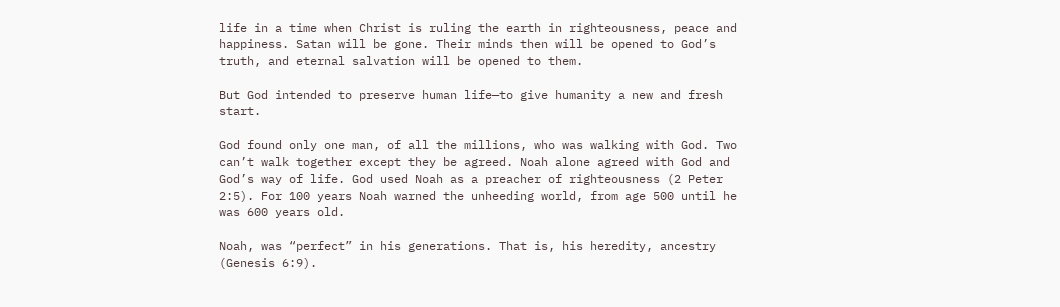life in a time when Christ is ruling the earth in righteousness, peace and happiness. Satan will be gone. Their minds then will be opened to God’s truth, and eternal salvation will be opened to them.

But God intended to preserve human life—to give humanity a new and fresh start.

God found only one man, of all the millions, who was walking with God. Two can’t walk together except they be agreed. Noah alone agreed with God and God’s way of life. God used Noah as a preacher of righteousness (2 Peter 2:5). For 100 years Noah warned the unheeding world, from age 500 until he was 600 years old.

Noah, was “perfect” in his generations. That is, his heredity, ancestry (Genesis 6:9).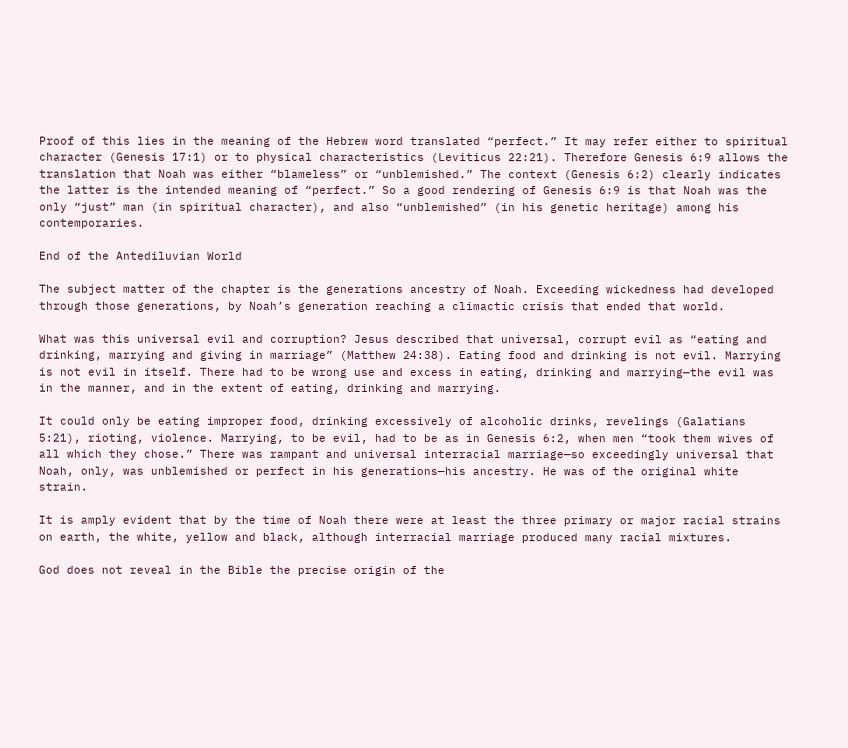Proof of this lies in the meaning of the Hebrew word translated “perfect.” It may refer either to spiritual character (Genesis 17:1) or to physical characteristics (Leviticus 22:21). Therefore Genesis 6:9 allows the translation that Noah was either “blameless” or “unblemished.” The context (Genesis 6:2) clearly indicates the latter is the intended meaning of “perfect.” So a good rendering of Genesis 6:9 is that Noah was the only “just” man (in spiritual character), and also “unblemished” (in his genetic heritage) among his contemporaries.

End of the Antediluvian World

The subject matter of the chapter is the generations ancestry of Noah. Exceeding wickedness had developed through those generations, by Noah’s generation reaching a climactic crisis that ended that world.

What was this universal evil and corruption? Jesus described that universal, corrupt evil as “eating and drinking, marrying and giving in marriage” (Matthew 24:38). Eating food and drinking is not evil. Marrying is not evil in itself. There had to be wrong use and excess in eating, drinking and marrying—the evil was in the manner, and in the extent of eating, drinking and marrying.

It could only be eating improper food, drinking excessively of alcoholic drinks, revelings (Galatians 5:21), rioting, violence. Marrying, to be evil, had to be as in Genesis 6:2, when men “took them wives of all which they chose.” There was rampant and universal interracial marriage—so exceedingly universal that Noah, only, was unblemished or perfect in his generations—his ancestry. He was of the original white strain.

It is amply evident that by the time of Noah there were at least the three primary or major racial strains on earth, the white, yellow and black, although interracial marriage produced many racial mixtures.

God does not reveal in the Bible the precise origin of the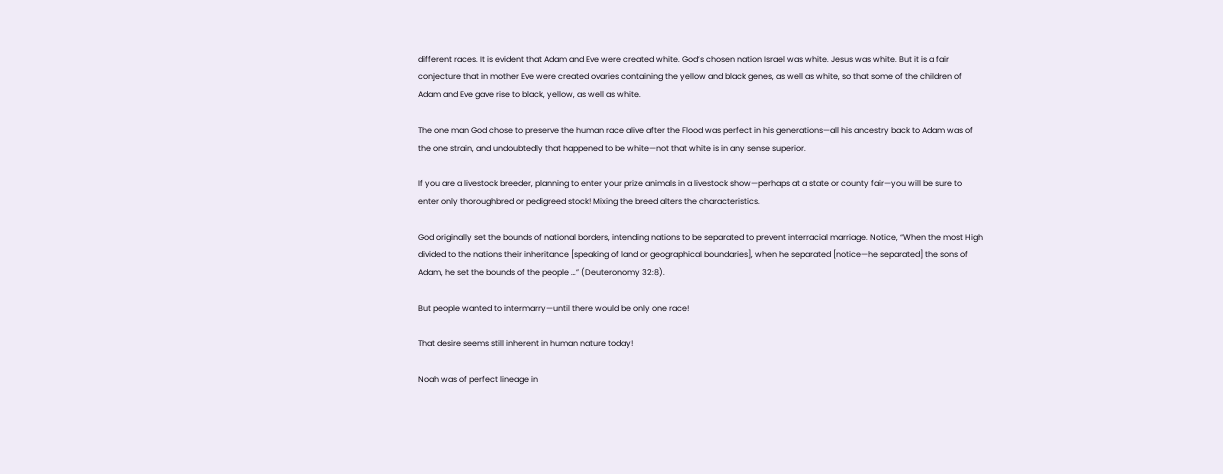different races. It is evident that Adam and Eve were created white. God’s chosen nation Israel was white. Jesus was white. But it is a fair conjecture that in mother Eve were created ovaries containing the yellow and black genes, as well as white, so that some of the children of Adam and Eve gave rise to black, yellow, as well as white.

The one man God chose to preserve the human race alive after the Flood was perfect in his generations—all his ancestry back to Adam was of the one strain, and undoubtedly that happened to be white—not that white is in any sense superior.

If you are a livestock breeder, planning to enter your prize animals in a livestock show—perhaps at a state or county fair—you will be sure to enter only thoroughbred or pedigreed stock! Mixing the breed alters the characteristics.

God originally set the bounds of national borders, intending nations to be separated to prevent interracial marriage. Notice, “When the most High divided to the nations their inheritance [speaking of land or geographical boundaries], when he separated [notice—he separated] the sons of Adam, he set the bounds of the people …” (Deuteronomy 32:8).

But people wanted to intermarry—until there would be only one race!

That desire seems still inherent in human nature today!

Noah was of perfect lineage in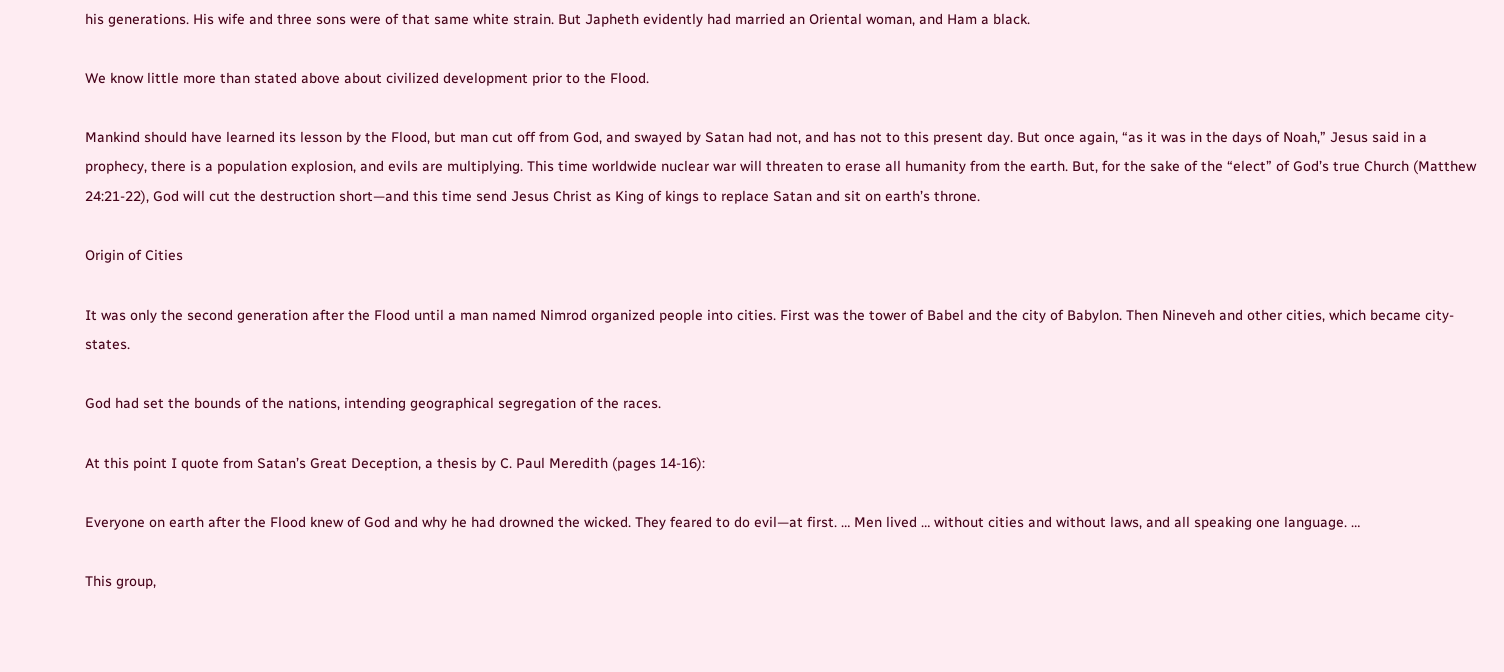his generations. His wife and three sons were of that same white strain. But Japheth evidently had married an Oriental woman, and Ham a black.

We know little more than stated above about civilized development prior to the Flood.

Mankind should have learned its lesson by the Flood, but man cut off from God, and swayed by Satan had not, and has not to this present day. But once again, “as it was in the days of Noah,” Jesus said in a prophecy, there is a population explosion, and evils are multiplying. This time worldwide nuclear war will threaten to erase all humanity from the earth. But, for the sake of the “elect” of God’s true Church (Matthew 24:21-22), God will cut the destruction short—and this time send Jesus Christ as King of kings to replace Satan and sit on earth’s throne.

Origin of Cities

It was only the second generation after the Flood until a man named Nimrod organized people into cities. First was the tower of Babel and the city of Babylon. Then Nineveh and other cities, which became city-states.

God had set the bounds of the nations, intending geographical segregation of the races.

At this point I quote from Satan’s Great Deception, a thesis by C. Paul Meredith (pages 14-16):

Everyone on earth after the Flood knew of God and why he had drowned the wicked. They feared to do evil—at first. … Men lived … without cities and without laws, and all speaking one language. …

This group,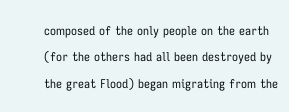composed of the only people on the earth (for the others had all been destroyed by the great Flood) began migrating from the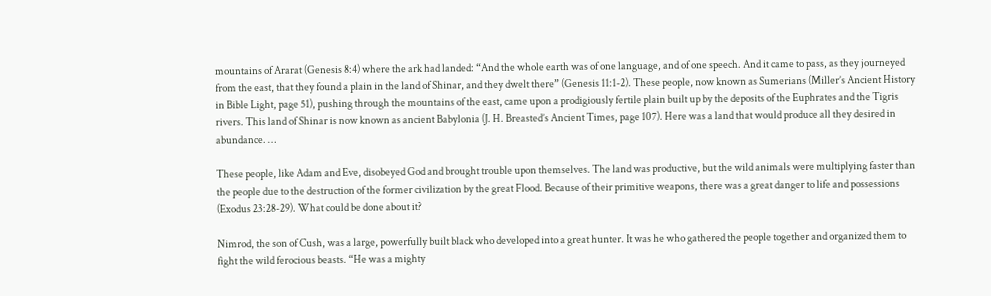mountains of Ararat (Genesis 8:4) where the ark had landed: “And the whole earth was of one language, and of one speech. And it came to pass, as they journeyed from the east, that they found a plain in the land of Shinar, and they dwelt there” (Genesis 11:1-2). These people, now known as Sumerians (Miller’s Ancient History in Bible Light, page 51), pushing through the mountains of the east, came upon a prodigiously fertile plain built up by the deposits of the Euphrates and the Tigris rivers. This land of Shinar is now known as ancient Babylonia (J. H. Breasted’s Ancient Times, page 107). Here was a land that would produce all they desired in abundance. …

These people, like Adam and Eve, disobeyed God and brought trouble upon themselves. The land was productive, but the wild animals were multiplying faster than the people due to the destruction of the former civilization by the great Flood. Because of their primitive weapons, there was a great danger to life and possessions (Exodus 23:28-29). What could be done about it?

Nimrod, the son of Cush, was a large, powerfully built black who developed into a great hunter. It was he who gathered the people together and organized them to fight the wild ferocious beasts. “He was a mighty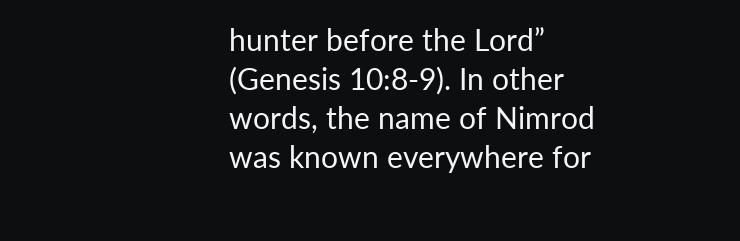hunter before the Lord” (Genesis 10:8-9). In other words, the name of Nimrod was known everywhere for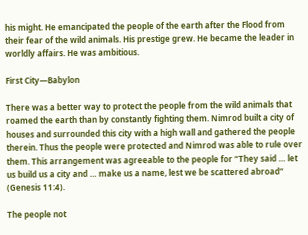his might. He emancipated the people of the earth after the Flood from their fear of the wild animals. His prestige grew. He became the leader in worldly affairs. He was ambitious.

First City—Babylon

There was a better way to protect the people from the wild animals that roamed the earth than by constantly fighting them. Nimrod built a city of houses and surrounded this city with a high wall and gathered the people therein. Thus the people were protected and Nimrod was able to rule over them. This arrangement was agreeable to the people for “They said … let us build us a city and … make us a name, lest we be scattered abroad” (Genesis 11:4).

The people not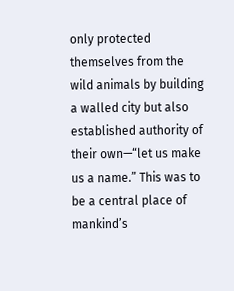only protected themselves from the wild animals by building a walled city but also established authority of their own—“let us make us a name.” This was to be a central place of mankind’s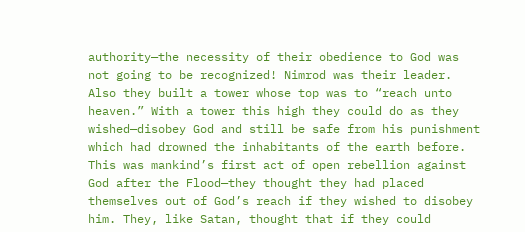authority—the necessity of their obedience to God was not going to be recognized! Nimrod was their leader. Also they built a tower whose top was to “reach unto heaven.” With a tower this high they could do as they wished—disobey God and still be safe from his punishment which had drowned the inhabitants of the earth before. This was mankind’s first act of open rebellion against God after the Flood—they thought they had placed themselves out of God’s reach if they wished to disobey him. They, like Satan, thought that if they could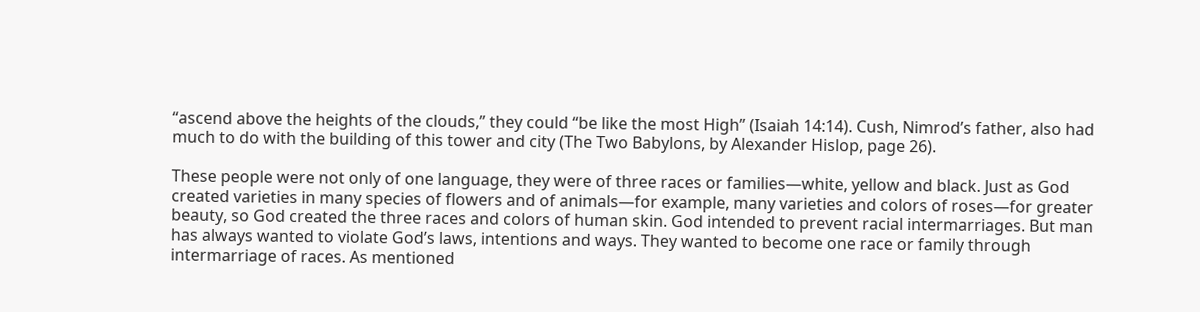“ascend above the heights of the clouds,” they could “be like the most High” (Isaiah 14:14). Cush, Nimrod’s father, also had much to do with the building of this tower and city (The Two Babylons, by Alexander Hislop, page 26).

These people were not only of one language, they were of three races or families—white, yellow and black. Just as God created varieties in many species of flowers and of animals—for example, many varieties and colors of roses—for greater beauty, so God created the three races and colors of human skin. God intended to prevent racial intermarriages. But man has always wanted to violate God’s laws, intentions and ways. They wanted to become one race or family through intermarriage of races. As mentioned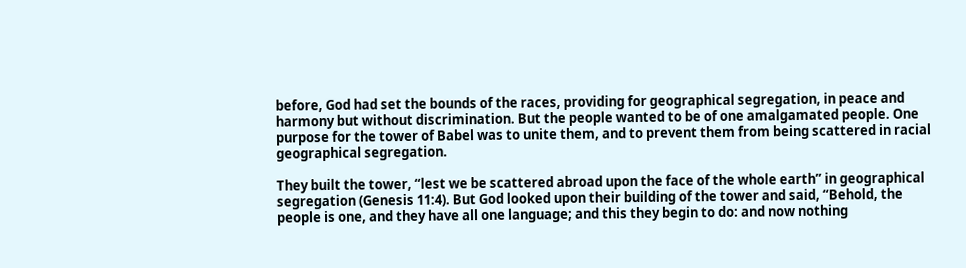before, God had set the bounds of the races, providing for geographical segregation, in peace and harmony but without discrimination. But the people wanted to be of one amalgamated people. One purpose for the tower of Babel was to unite them, and to prevent them from being scattered in racial geographical segregation.

They built the tower, “lest we be scattered abroad upon the face of the whole earth” in geographical segregation (Genesis 11:4). But God looked upon their building of the tower and said, “Behold, the people is one, and they have all one language; and this they begin to do: and now nothing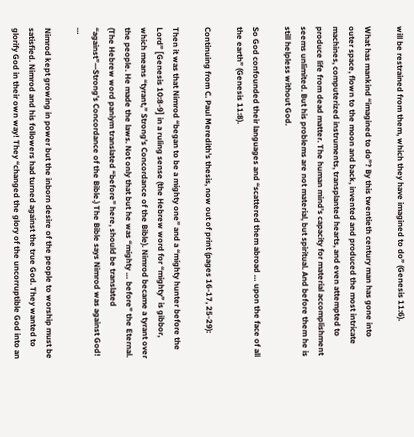will be restrained from them, which they have imagined to do” (Genesis 11:6).

What has mankind “imagined to do”? By this twentieth century man has gone into outer space, flown to the moon and back, invented and produced the most intricate machines, computerized instruments, transplanted hearts, and even attempted to produce life from dead matter. The human mind’s capacity for material accomplishment seems unlimited. But his problems are not material, but spiritual. And before them he is still helpless without God.

So God confounded their languages and “scattered them abroad … upon the face of all the earth” (Genesis 11:8).

Continuing from C. Paul Meredith’s thesis, now out of print (pages 16-17, 25-29):

Then it was that Nimrod “began to be a mighty one” and a “mighty hunter before the Lord” [Genesis 10:8-9] in a ruling sense (the Hebrew word for “mighty” is gibbor, which means “tyrant,” Strong’s Concordance of the Bible). Nimrod became a tyrant over the people. He made the laws. Not only that but he was “mighty … before” the Eternal. (The Hebrew word paniym translated “before” here, should be translated “against”—Strong’s Concordance of the Bible.) The Bible says Nimrod was against God! …

Nimrod kept growing in power but the inborn desire of the people to worship must be satisfied. Nimrod and his followers had turned against the true God. They wanted to glorify God in their own way! They “changed the glory of the uncorruptible God into an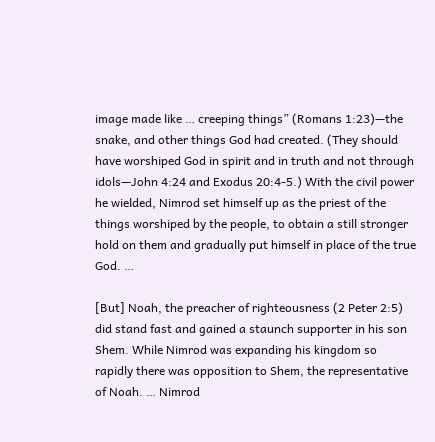image made like … creeping things” (Romans 1:23)—the snake, and other things God had created. (They should have worshiped God in spirit and in truth and not through idols—John 4:24 and Exodus 20:4-5.) With the civil power he wielded, Nimrod set himself up as the priest of the things worshiped by the people, to obtain a still stronger hold on them and gradually put himself in place of the true God. …

[But] Noah, the preacher of righteousness (2 Peter 2:5) did stand fast and gained a staunch supporter in his son Shem. While Nimrod was expanding his kingdom so rapidly there was opposition to Shem, the representative of Noah. … Nimrod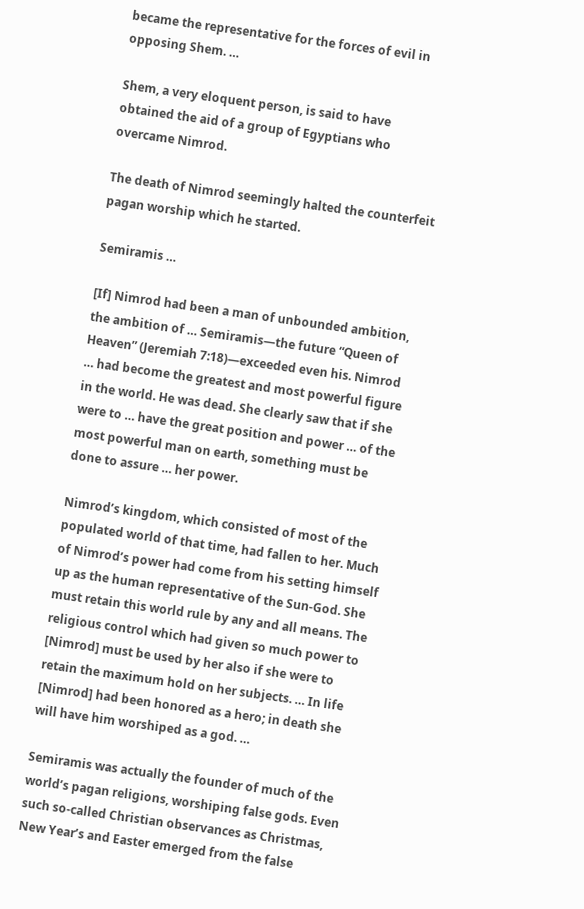became the representative for the forces of evil in opposing Shem. …

Shem, a very eloquent person, is said to have obtained the aid of a group of Egyptians who overcame Nimrod.

The death of Nimrod seemingly halted the counterfeit pagan worship which he started.

Semiramis …

[If] Nimrod had been a man of unbounded ambition, the ambition of … Semiramis—the future “Queen of Heaven” (Jeremiah 7:18)—exceeded even his. Nimrod … had become the greatest and most powerful figure in the world. He was dead. She clearly saw that if she were to … have the great position and power … of the most powerful man on earth, something must be done to assure … her power.

Nimrod’s kingdom, which consisted of most of the populated world of that time, had fallen to her. Much of Nimrod’s power had come from his setting himself up as the human representative of the Sun-God. She must retain this world rule by any and all means. The religious control which had given so much power to [Nimrod] must be used by her also if she were to retain the maximum hold on her subjects. … In life [Nimrod] had been honored as a hero; in death she will have him worshiped as a god. …

Semiramis was actually the founder of much of the world’s pagan religions, worshiping false gods. Even such so-called Christian observances as Christmas, New Year’s and Easter emerged from the false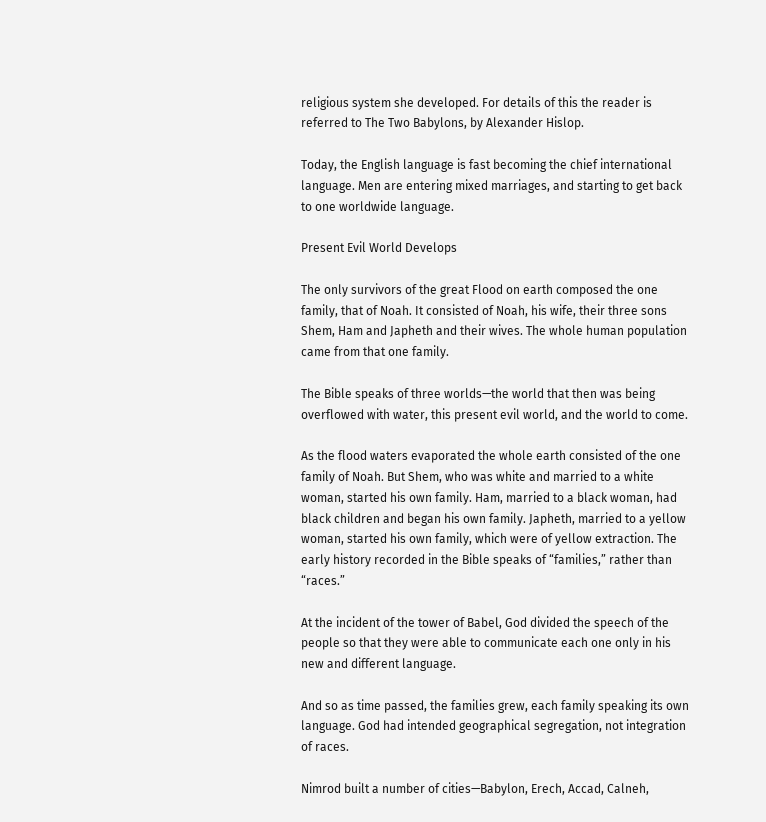religious system she developed. For details of this the reader is referred to The Two Babylons, by Alexander Hislop.

Today, the English language is fast becoming the chief international language. Men are entering mixed marriages, and starting to get back to one worldwide language.

Present Evil World Develops

The only survivors of the great Flood on earth composed the one family, that of Noah. It consisted of Noah, his wife, their three sons Shem, Ham and Japheth and their wives. The whole human population came from that one family.

The Bible speaks of three worlds—the world that then was being overflowed with water, this present evil world, and the world to come.

As the flood waters evaporated the whole earth consisted of the one family of Noah. But Shem, who was white and married to a white woman, started his own family. Ham, married to a black woman, had black children and began his own family. Japheth, married to a yellow woman, started his own family, which were of yellow extraction. The early history recorded in the Bible speaks of “families,” rather than “races.”

At the incident of the tower of Babel, God divided the speech of the people so that they were able to communicate each one only in his new and different language.

And so as time passed, the families grew, each family speaking its own language. God had intended geographical segregation, not integration of races.

Nimrod built a number of cities—Babylon, Erech, Accad, Calneh,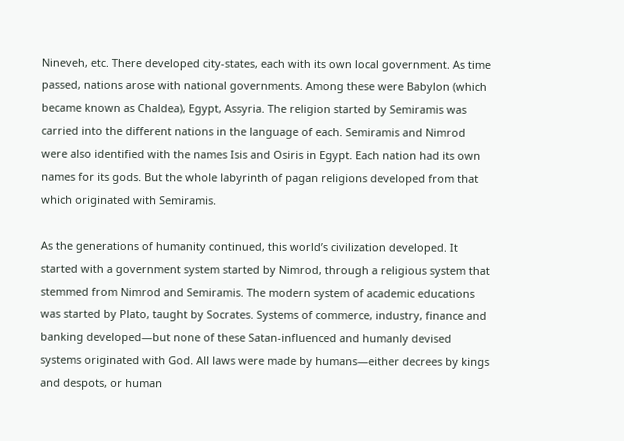Nineveh, etc. There developed city-states, each with its own local government. As time passed, nations arose with national governments. Among these were Babylon (which became known as Chaldea), Egypt, Assyria. The religion started by Semiramis was carried into the different nations in the language of each. Semiramis and Nimrod were also identified with the names Isis and Osiris in Egypt. Each nation had its own names for its gods. But the whole labyrinth of pagan religions developed from that which originated with Semiramis.

As the generations of humanity continued, this world’s civilization developed. It started with a government system started by Nimrod, through a religious system that stemmed from Nimrod and Semiramis. The modern system of academic educations was started by Plato, taught by Socrates. Systems of commerce, industry, finance and banking developed—but none of these Satan-influenced and humanly devised systems originated with God. All laws were made by humans—either decrees by kings and despots, or human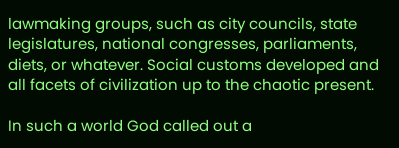lawmaking groups, such as city councils, state legislatures, national congresses, parliaments, diets, or whatever. Social customs developed and all facets of civilization up to the chaotic present.

In such a world God called out a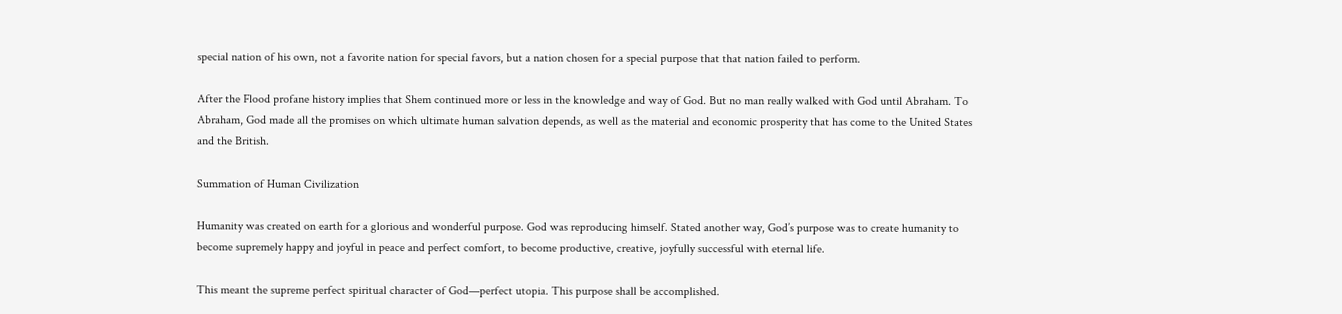special nation of his own, not a favorite nation for special favors, but a nation chosen for a special purpose that that nation failed to perform.

After the Flood profane history implies that Shem continued more or less in the knowledge and way of God. But no man really walked with God until Abraham. To Abraham, God made all the promises on which ultimate human salvation depends, as well as the material and economic prosperity that has come to the United States and the British.

Summation of Human Civilization

Humanity was created on earth for a glorious and wonderful purpose. God was reproducing himself. Stated another way, God’s purpose was to create humanity to become supremely happy and joyful in peace and perfect comfort, to become productive, creative, joyfully successful with eternal life.

This meant the supreme perfect spiritual character of God—perfect utopia. This purpose shall be accomplished.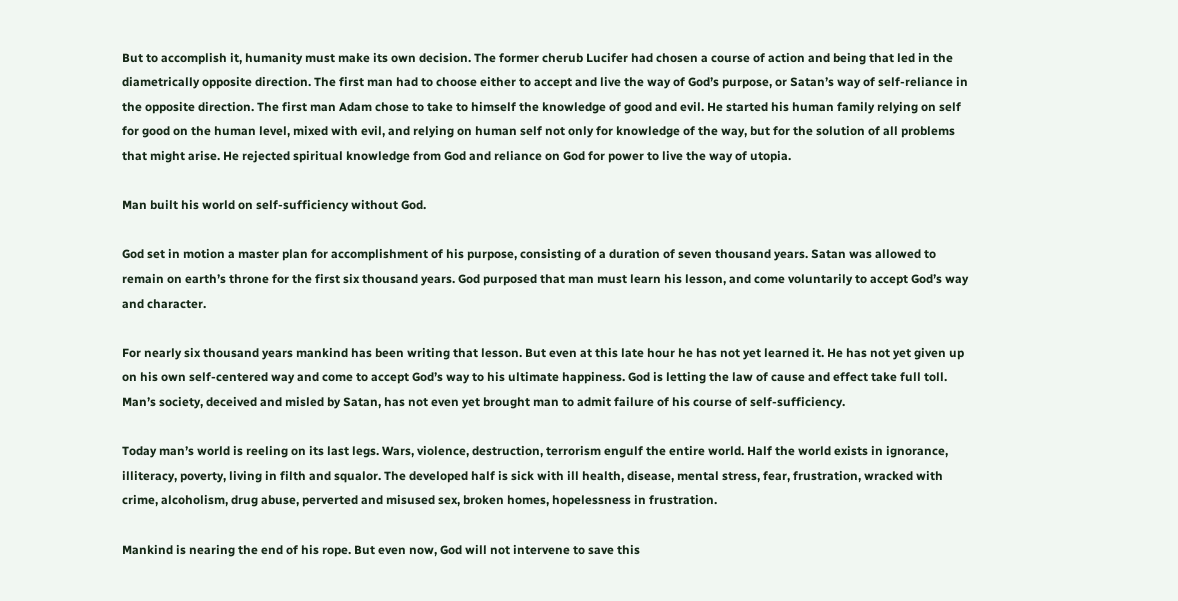But to accomplish it, humanity must make its own decision. The former cherub Lucifer had chosen a course of action and being that led in the diametrically opposite direction. The first man had to choose either to accept and live the way of God’s purpose, or Satan’s way of self-reliance in the opposite direction. The first man Adam chose to take to himself the knowledge of good and evil. He started his human family relying on self for good on the human level, mixed with evil, and relying on human self not only for knowledge of the way, but for the solution of all problems that might arise. He rejected spiritual knowledge from God and reliance on God for power to live the way of utopia.

Man built his world on self-sufficiency without God.

God set in motion a master plan for accomplishment of his purpose, consisting of a duration of seven thousand years. Satan was allowed to remain on earth’s throne for the first six thousand years. God purposed that man must learn his lesson, and come voluntarily to accept God’s way and character.

For nearly six thousand years mankind has been writing that lesson. But even at this late hour he has not yet learned it. He has not yet given up on his own self-centered way and come to accept God’s way to his ultimate happiness. God is letting the law of cause and effect take full toll. Man’s society, deceived and misled by Satan, has not even yet brought man to admit failure of his course of self-sufficiency.

Today man’s world is reeling on its last legs. Wars, violence, destruction, terrorism engulf the entire world. Half the world exists in ignorance, illiteracy, poverty, living in filth and squalor. The developed half is sick with ill health, disease, mental stress, fear, frustration, wracked with crime, alcoholism, drug abuse, perverted and misused sex, broken homes, hopelessness in frustration.

Mankind is nearing the end of his rope. But even now, God will not intervene to save this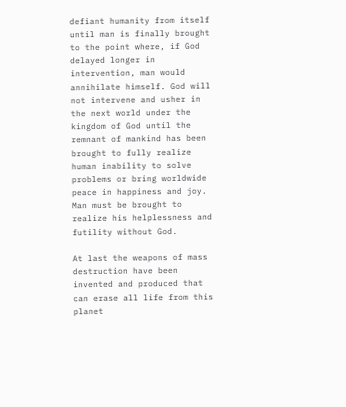defiant humanity from itself until man is finally brought to the point where, if God delayed longer in intervention, man would annihilate himself. God will not intervene and usher in the next world under the kingdom of God until the remnant of mankind has been brought to fully realize human inability to solve problems or bring worldwide peace in happiness and joy. Man must be brought to realize his helplessness and futility without God.

At last the weapons of mass destruction have been invented and produced that can erase all life from this planet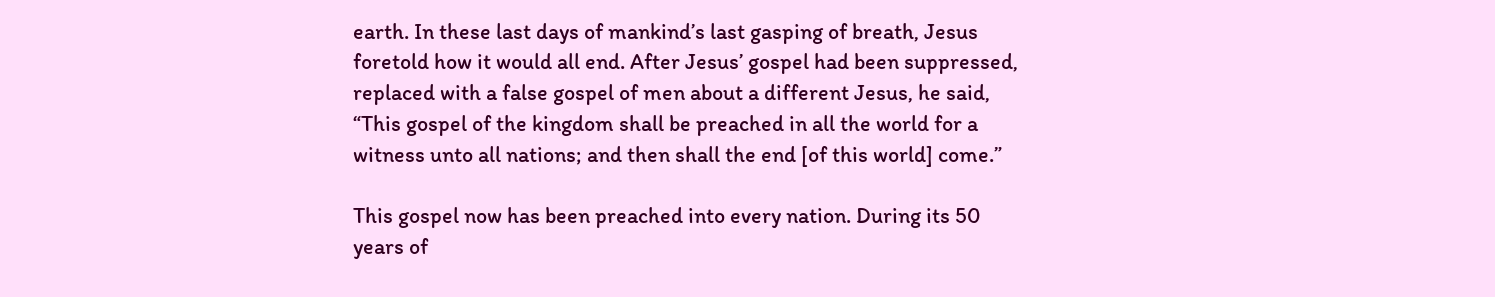earth. In these last days of mankind’s last gasping of breath, Jesus foretold how it would all end. After Jesus’ gospel had been suppressed, replaced with a false gospel of men about a different Jesus, he said, “This gospel of the kingdom shall be preached in all the world for a witness unto all nations; and then shall the end [of this world] come.”

This gospel now has been preached into every nation. During its 50 years of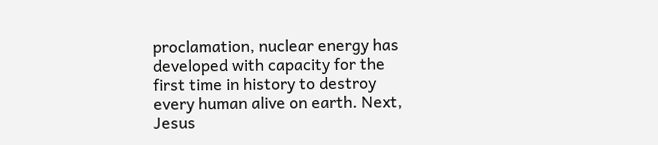proclamation, nuclear energy has developed with capacity for the first time in history to destroy every human alive on earth. Next, Jesus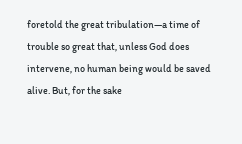foretold the great tribulation—a time of trouble so great that, unless God does intervene, no human being would be saved alive. But, for the sake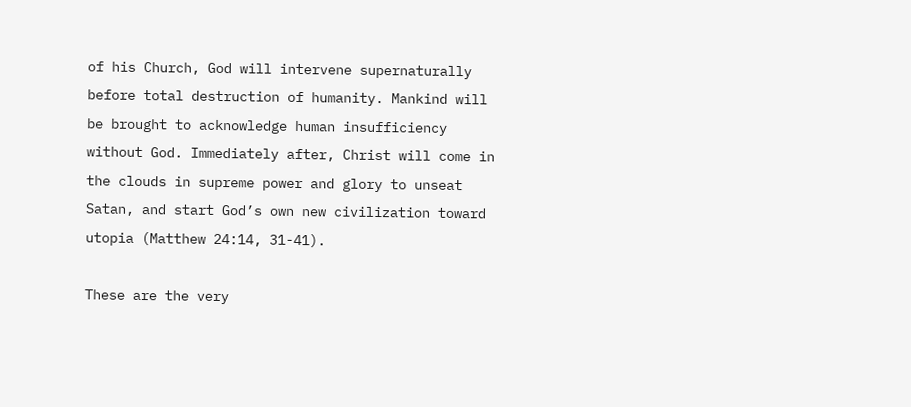of his Church, God will intervene supernaturally before total destruction of humanity. Mankind will be brought to acknowledge human insufficiency without God. Immediately after, Christ will come in the clouds in supreme power and glory to unseat Satan, and start God’s own new civilization toward utopia (Matthew 24:14, 31-41).

These are the very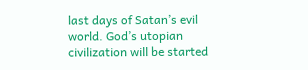last days of Satan’s evil world. God’s utopian civilization will be started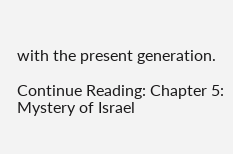with the present generation.

Continue Reading: Chapter 5: Mystery of Israel